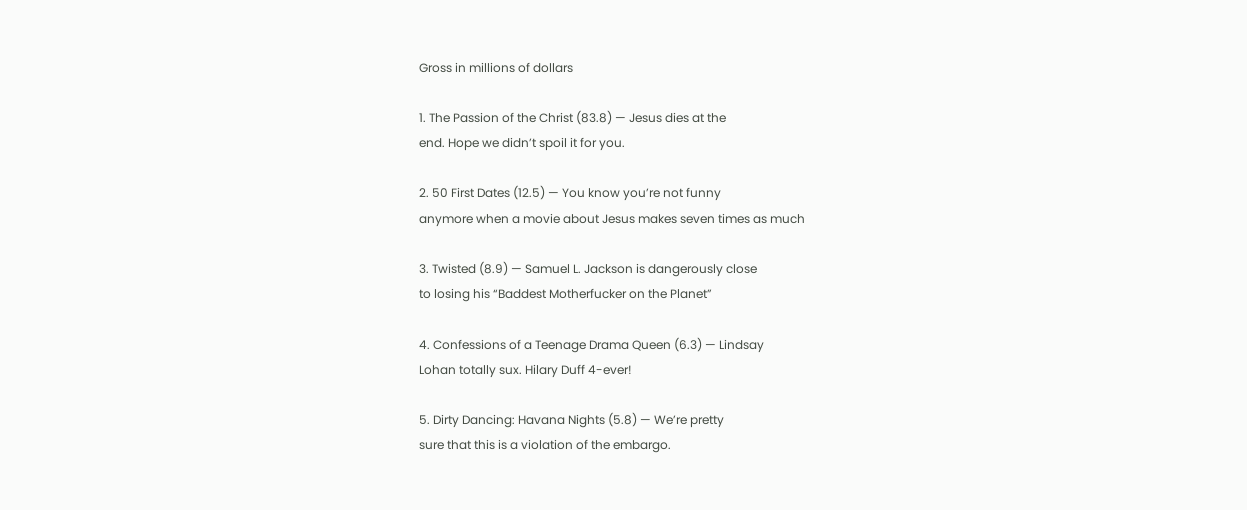Gross in millions of dollars

1. The Passion of the Christ (83.8) — Jesus dies at the
end. Hope we didn’t spoil it for you.

2. 50 First Dates (12.5) — You know you’re not funny
anymore when a movie about Jesus makes seven times as much

3. Twisted (8.9) — Samuel L. Jackson is dangerously close
to losing his “Baddest Motherfucker on the Planet”

4. Confessions of a Teenage Drama Queen (6.3) — Lindsay
Lohan totally sux. Hilary Duff 4-ever!

5. Dirty Dancing: Havana Nights (5.8) — We’re pretty
sure that this is a violation of the embargo.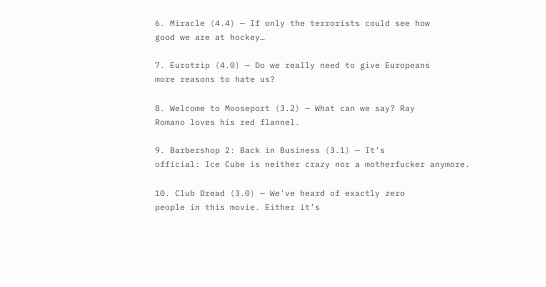6. Miracle (4.4) — If only the terrorists could see how
good we are at hockey…

7. Eurotrip (4.0) — Do we really need to give Europeans
more reasons to hate us?

8. Welcome to Mooseport (3.2) — What can we say? Ray
Romano loves his red flannel.

9. Barbershop 2: Back in Business (3.1) — It’s
official: Ice Cube is neither crazy nor a motherfucker anymore.

10. Club Dread (3.0) — We’ve heard of exactly zero
people in this movie. Either it’s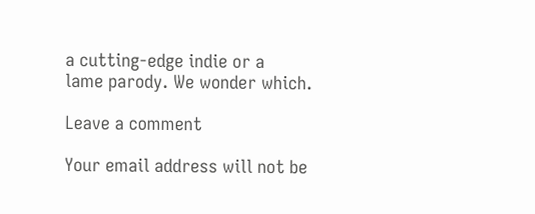a cutting-edge indie or a
lame parody. We wonder which.

Leave a comment

Your email address will not be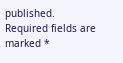published. Required fields are marked *